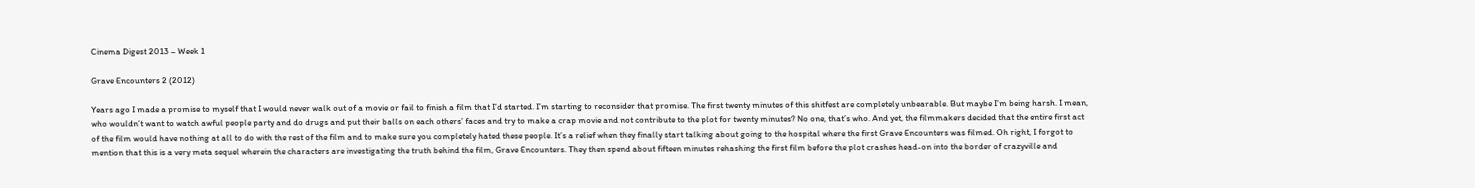Cinema Digest 2013 – Week 1

Grave Encounters 2 (2012)

Years ago I made a promise to myself that I would never walk out of a movie or fail to finish a film that I’d started. I’m starting to reconsider that promise. The first twenty minutes of this shitfest are completely unbearable. But maybe I’m being harsh. I mean, who wouldn’t want to watch awful people party and do drugs and put their balls on each others’ faces and try to make a crap movie and not contribute to the plot for twenty minutes? No one, that’s who. And yet, the filmmakers decided that the entire first act of the film would have nothing at all to do with the rest of the film and to make sure you completely hated these people. It’s a relief when they finally start talking about going to the hospital where the first Grave Encounters was filmed. Oh right, I forgot to mention that this is a very meta sequel wherein the characters are investigating the truth behind the film, Grave Encounters. They then spend about fifteen minutes rehashing the first film before the plot crashes head-on into the border of crazyville and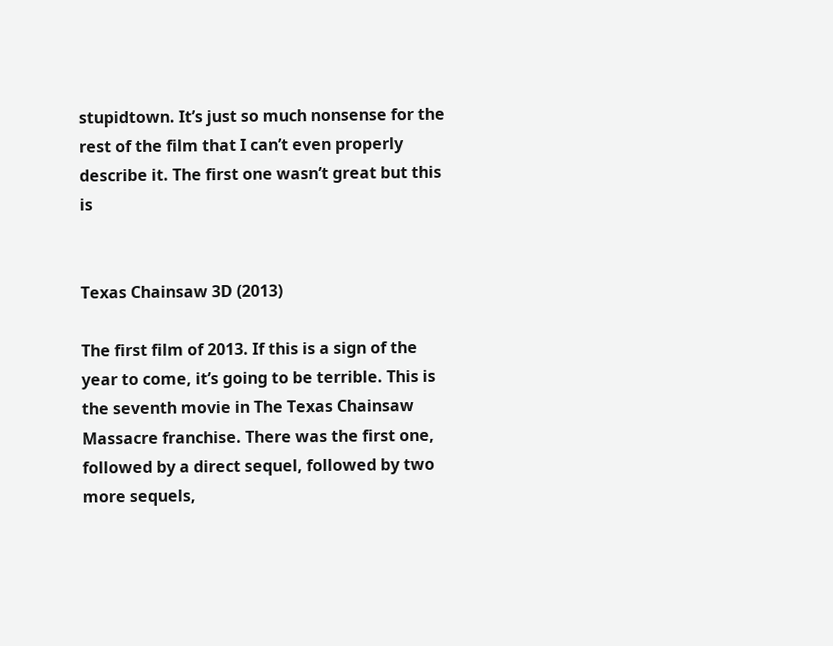stupidtown. It’s just so much nonsense for the rest of the film that I can’t even properly describe it. The first one wasn’t great but this is


Texas Chainsaw 3D (2013)

The first film of 2013. If this is a sign of the year to come, it’s going to be terrible. This is the seventh movie in The Texas Chainsaw Massacre franchise. There was the first one, followed by a direct sequel, followed by two more sequels,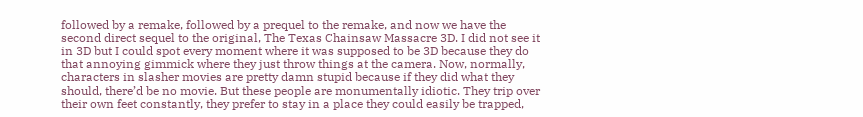followed by a remake, followed by a prequel to the remake, and now we have the second direct sequel to the original, The Texas Chainsaw Massacre 3D. I did not see it in 3D but I could spot every moment where it was supposed to be 3D because they do that annoying gimmick where they just throw things at the camera. Now, normally, characters in slasher movies are pretty damn stupid because if they did what they should, there’d be no movie. But these people are monumentally idiotic. They trip over their own feet constantly, they prefer to stay in a place they could easily be trapped,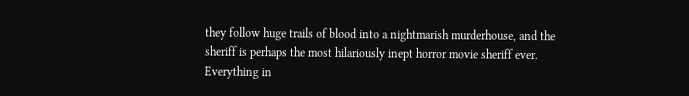they follow huge trails of blood into a nightmarish murderhouse, and the sheriff is perhaps the most hilariously inept horror movie sheriff ever. Everything in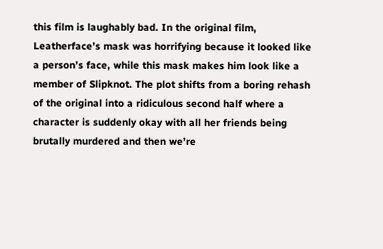this film is laughably bad. In the original film, Leatherface’s mask was horrifying because it looked like a person’s face, while this mask makes him look like a member of Slipknot. The plot shifts from a boring rehash of the original into a ridiculous second half where a character is suddenly okay with all her friends being brutally murdered and then we’re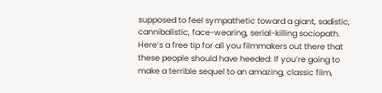supposed to feel sympathetic toward a giant, sadistic, cannibalistic, face-wearing, serial-killing sociopath. Here’s a free tip for all you filmmakers out there that these people should have heeded: If you’re going to make a terrible sequel to an amazing, classic film,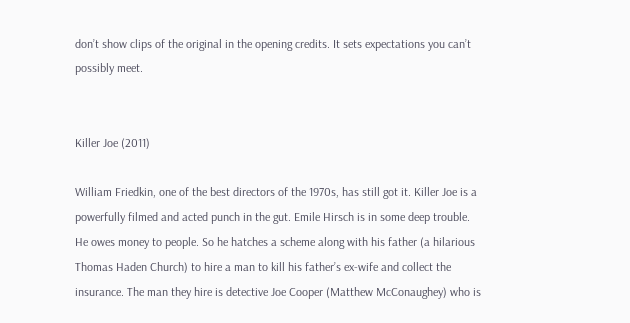don’t show clips of the original in the opening credits. It sets expectations you can’t possibly meet.


Killer Joe (2011)

William Friedkin, one of the best directors of the 1970s, has still got it. Killer Joe is a powerfully filmed and acted punch in the gut. Emile Hirsch is in some deep trouble. He owes money to people. So he hatches a scheme along with his father (a hilarious Thomas Haden Church) to hire a man to kill his father’s ex-wife and collect the insurance. The man they hire is detective Joe Cooper (Matthew McConaughey) who is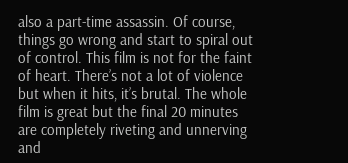also a part-time assassin. Of course, things go wrong and start to spiral out of control. This film is not for the faint of heart. There’s not a lot of violence but when it hits, it’s brutal. The whole film is great but the final 20 minutes are completely riveting and unnerving and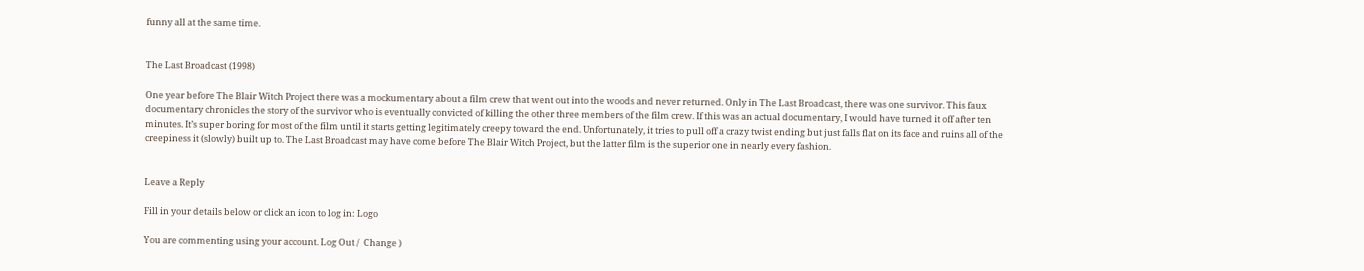funny all at the same time.


The Last Broadcast (1998)

One year before The Blair Witch Project there was a mockumentary about a film crew that went out into the woods and never returned. Only in The Last Broadcast, there was one survivor. This faux documentary chronicles the story of the survivor who is eventually convicted of killing the other three members of the film crew. If this was an actual documentary, I would have turned it off after ten minutes. It’s super boring for most of the film until it starts getting legitimately creepy toward the end. Unfortunately, it tries to pull off a crazy twist ending but just falls flat on its face and ruins all of the creepiness it (slowly) built up to. The Last Broadcast may have come before The Blair Witch Project, but the latter film is the superior one in nearly every fashion.


Leave a Reply

Fill in your details below or click an icon to log in: Logo

You are commenting using your account. Log Out /  Change )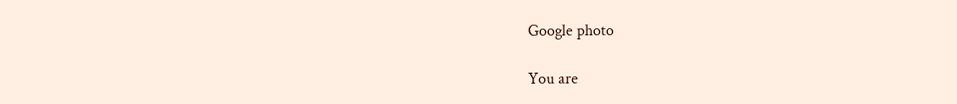Google photo

You are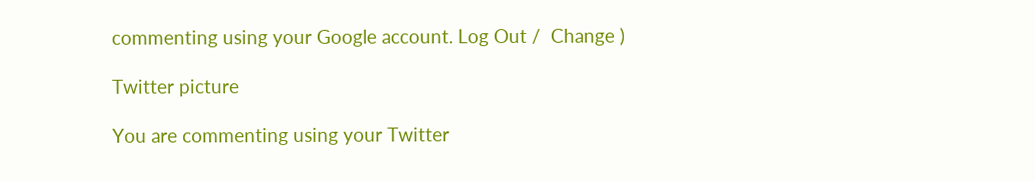commenting using your Google account. Log Out /  Change )

Twitter picture

You are commenting using your Twitter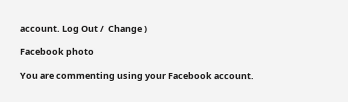account. Log Out /  Change )

Facebook photo

You are commenting using your Facebook account.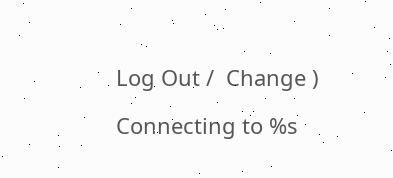Log Out /  Change )

Connecting to %s